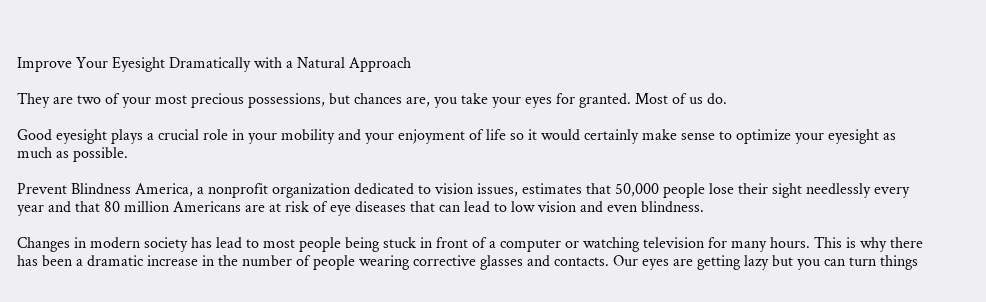Improve Your Eyesight Dramatically with a Natural Approach

They are two of your most precious possessions, but chances are, you take your eyes for granted. Most of us do.

Good eyesight plays a crucial role in your mobility and your enjoyment of life so it would certainly make sense to optimize your eyesight as much as possible.

Prevent Blindness America, a nonprofit organization dedicated to vision issues, estimates that 50,000 people lose their sight needlessly every year and that 80 million Americans are at risk of eye diseases that can lead to low vision and even blindness.

Changes in modern society has lead to most people being stuck in front of a computer or watching television for many hours. This is why there has been a dramatic increase in the number of people wearing corrective glasses and contacts. Our eyes are getting lazy but you can turn things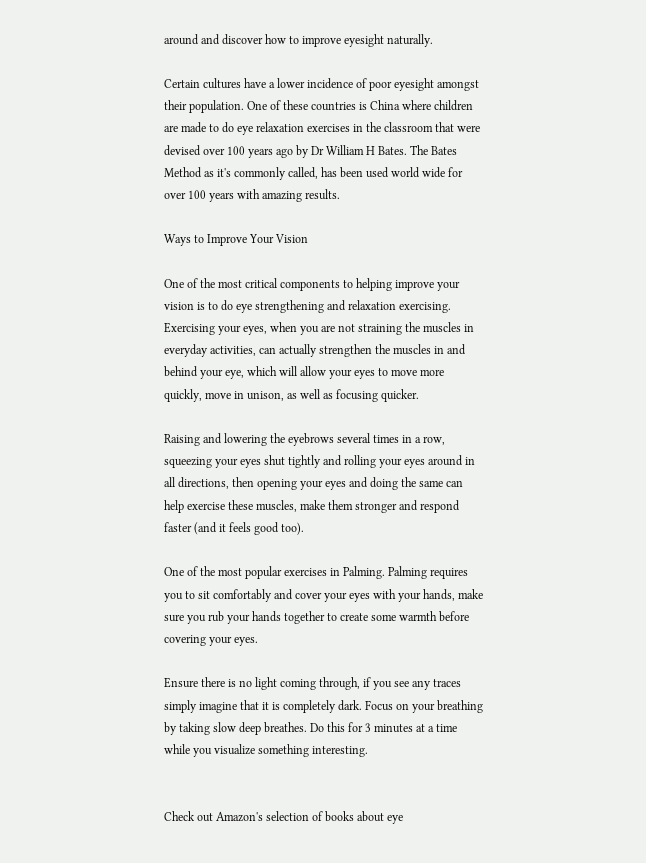around and discover how to improve eyesight naturally.

Certain cultures have a lower incidence of poor eyesight amongst their population. One of these countries is China where children are made to do eye relaxation exercises in the classroom that were devised over 100 years ago by Dr William H Bates. The Bates Method as it's commonly called, has been used world wide for over 100 years with amazing results.

Ways to Improve Your Vision

One of the most critical components to helping improve your vision is to do eye strengthening and relaxation exercising. Exercising your eyes, when you are not straining the muscles in everyday activities, can actually strengthen the muscles in and behind your eye, which will allow your eyes to move more quickly, move in unison, as well as focusing quicker.

Raising and lowering the eyebrows several times in a row, squeezing your eyes shut tightly and rolling your eyes around in all directions, then opening your eyes and doing the same can help exercise these muscles, make them stronger and respond faster (and it feels good too).

One of the most popular exercises in Palming. Palming requires you to sit comfortably and cover your eyes with your hands, make sure you rub your hands together to create some warmth before covering your eyes.

Ensure there is no light coming through, if you see any traces simply imagine that it is completely dark. Focus on your breathing by taking slow deep breathes. Do this for 3 minutes at a time while you visualize something interesting.


Check out Amazon's selection of books about eye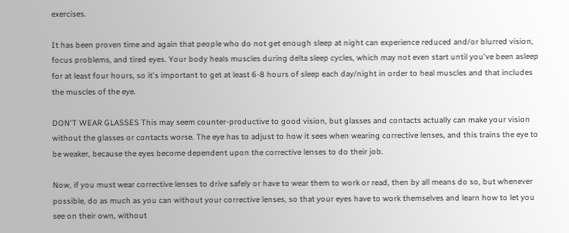exercises.

It has been proven time and again that people who do not get enough sleep at night can experience reduced and/or blurred vision, focus problems, and tired eyes. Your body heals muscles during delta sleep cycles, which may not even start until you've been asleep for at least four hours, so it's important to get at least 6-8 hours of sleep each day/night in order to heal muscles and that includes the muscles of the eye.

DON'T WEAR GLASSES This may seem counter-productive to good vision, but glasses and contacts actually can make your vision without the glasses or contacts worse. The eye has to adjust to how it sees when wearing corrective lenses, and this trains the eye to be weaker, because the eyes become dependent upon the corrective lenses to do their job.

Now, if you must wear corrective lenses to drive safely or have to wear them to work or read, then by all means do so, but whenever possible, do as much as you can without your corrective lenses, so that your eyes have to work themselves and learn how to let you see on their own, without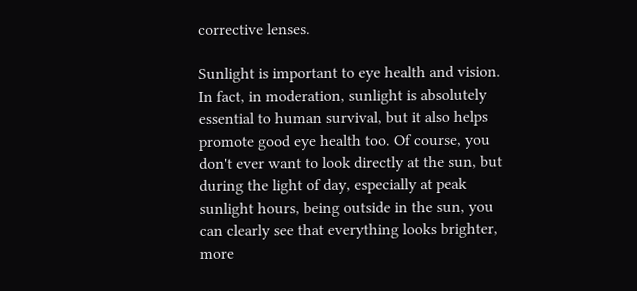corrective lenses.

Sunlight is important to eye health and vision. In fact, in moderation, sunlight is absolutely essential to human survival, but it also helps promote good eye health too. Of course, you don't ever want to look directly at the sun, but during the light of day, especially at peak sunlight hours, being outside in the sun, you can clearly see that everything looks brighter, more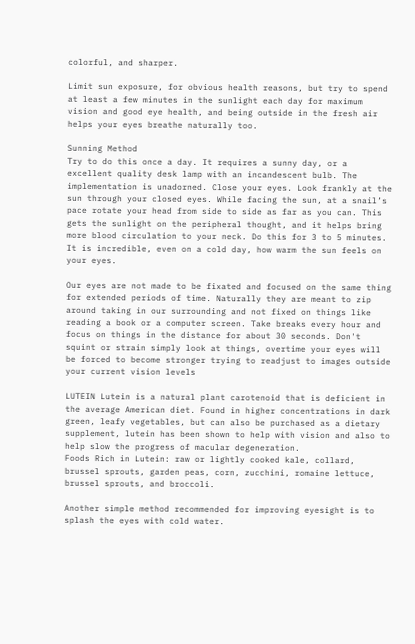colorful, and sharper.

Limit sun exposure, for obvious health reasons, but try to spend at least a few minutes in the sunlight each day for maximum vision and good eye health, and being outside in the fresh air helps your eyes breathe naturally too.

Sunning Method
Try to do this once a day. It requires a sunny day, or a excellent quality desk lamp with an incandescent bulb. The implementation is unadorned. Close your eyes. Look frankly at the sun through your closed eyes. While facing the sun, at a snail’s pace rotate your head from side to side as far as you can. This gets the sunlight on the peripheral thought, and it helps bring more blood circulation to your neck. Do this for 3 to 5 minutes. It is incredible, even on a cold day, how warm the sun feels on your eyes.

Our eyes are not made to be fixated and focused on the same thing for extended periods of time. Naturally they are meant to zip around taking in our surrounding and not fixed on things like reading a book or a computer screen. Take breaks every hour and focus on things in the distance for about 30 seconds. Don't squint or strain simply look at things, overtime your eyes will be forced to become stronger trying to readjust to images outside your current vision levels

LUTEIN Lutein is a natural plant carotenoid that is deficient in the average American diet. Found in higher concentrations in dark green, leafy vegetables, but can also be purchased as a dietary supplement, lutein has been shown to help with vision and also to help slow the progress of macular degeneration.
Foods Rich in Lutein: raw or lightly cooked kale, collard, brussel sprouts, garden peas, corn, zucchini, romaine lettuce, brussel sprouts, and broccoli.

Another simple method recommended for improving eyesight is to splash the eyes with cold water.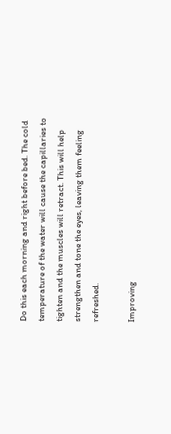Do this each morning and right before bed. The cold temperature of the water will cause the capillaries to tighten and the muscles will retract. This will help strengthen and tone the eyes, leaving them feeling refreshed.

Improving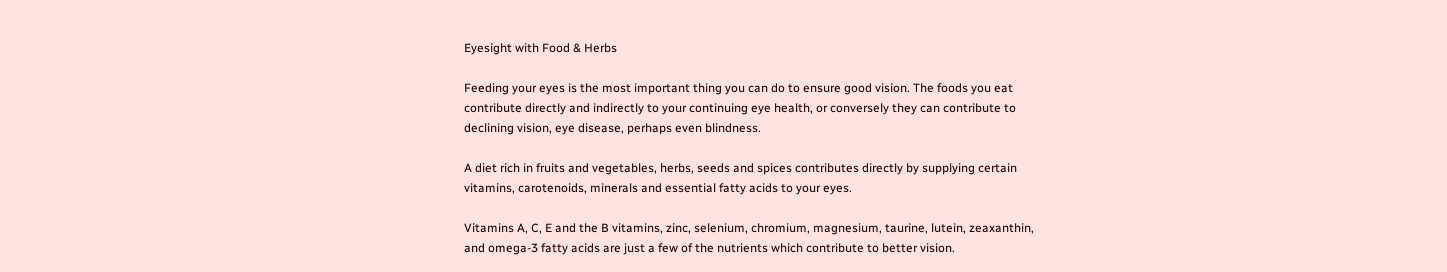Eyesight with Food & Herbs

Feeding your eyes is the most important thing you can do to ensure good vision. The foods you eat contribute directly and indirectly to your continuing eye health, or conversely they can contribute to declining vision, eye disease, perhaps even blindness.

A diet rich in fruits and vegetables, herbs, seeds and spices contributes directly by supplying certain vitamins, carotenoids, minerals and essential fatty acids to your eyes.

Vitamins A, C, E and the B vitamins, zinc, selenium, chromium, magnesium, taurine, lutein, zeaxanthin, and omega-3 fatty acids are just a few of the nutrients which contribute to better vision.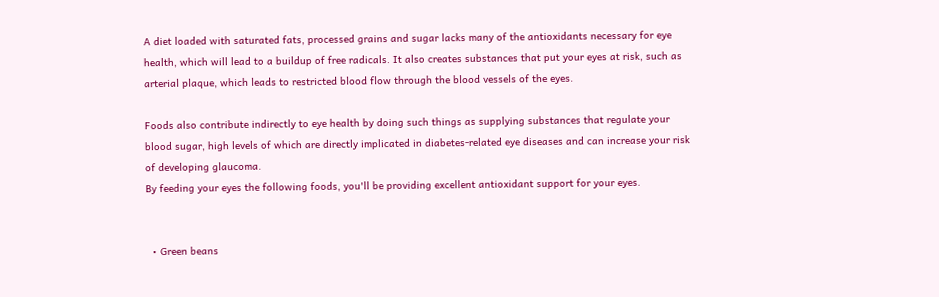A diet loaded with saturated fats, processed grains and sugar lacks many of the antioxidants necessary for eye health, which will lead to a buildup of free radicals. It also creates substances that put your eyes at risk, such as arterial plaque, which leads to restricted blood flow through the blood vessels of the eyes.

Foods also contribute indirectly to eye health by doing such things as supplying substances that regulate your blood sugar, high levels of which are directly implicated in diabetes-related eye diseases and can increase your risk of developing glaucoma.
By feeding your eyes the following foods, you'll be providing excellent antioxidant support for your eyes.


  • Green beans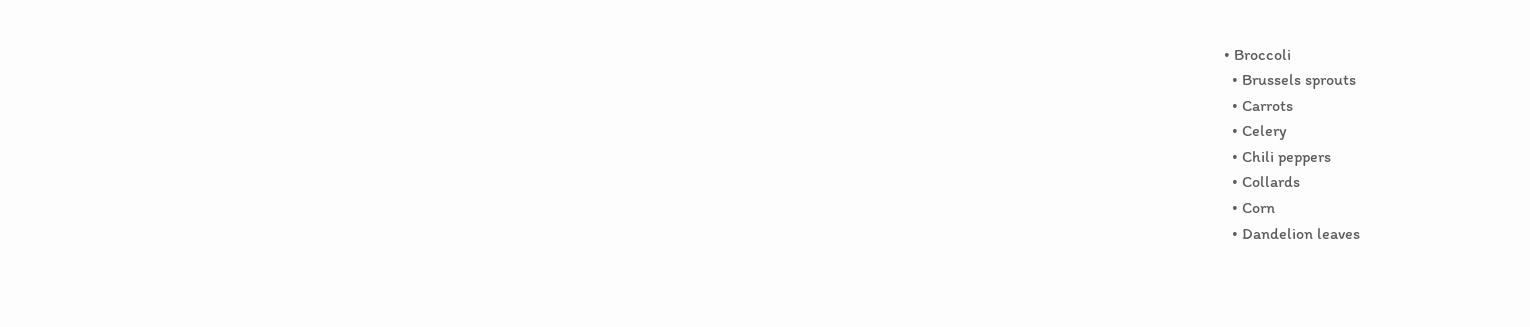• Broccoli
  • Brussels sprouts
  • Carrots
  • Celery
  • Chili peppers
  • Collards
  • Corn
  • Dandelion leaves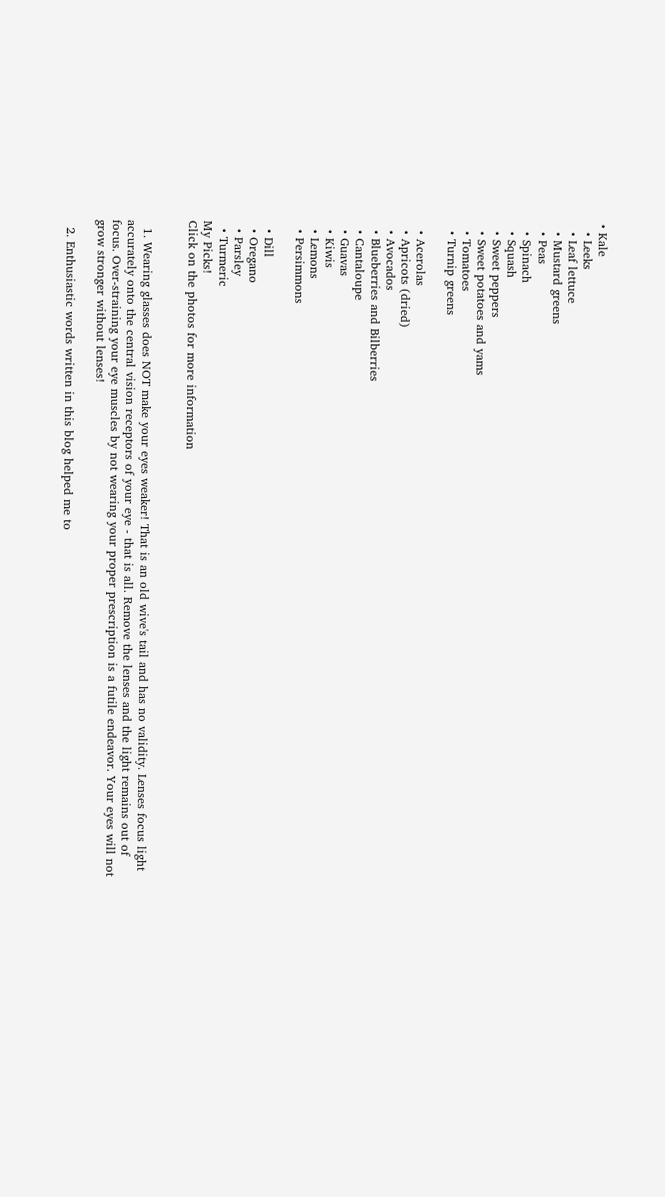• Kale
  • Leeks
  • Leaf lettuce
  • Mustard greens
  • Peas
  • Spinach
  • Squash
  • Sweet peppers
  • Sweet potatoes and yams
  • Tomatoes
  • Turnip greens

  • Acerolas
  • Apricots (dried)
  • Avocados
  • Blueberries and Bilberries
  • Cantaloupe
  • Guavas
  • Kiwis
  • Lemons
  • Persimmons

  • Dill
  • Oregano
  • Parsley
  • Turmeric
My Picks!
Click on the photos for more information


  1. Wearing glasses does NOT make your eyes weaker! That is an old wive's tail and has no validity. Lenses focus light accurately onto the central vision receptors of your eye - that is all. Remove the lenses and the light remains out of focus. Over-straining your eye muscles by not wearing your proper prescription is a futile endeavor. Your eyes will not grow stronger without lenses!

  2. Enthusiastic words written in this blog helped me to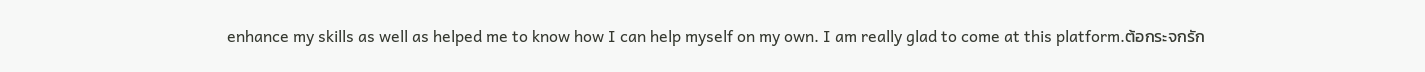enhance my skills as well as helped me to know how I can help myself on my own. I am really glad to come at this platform.ต้อกระจกรัก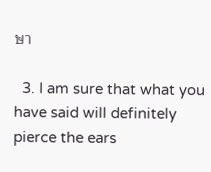ษา

  3. I am sure that what you have said will definitely pierce the ears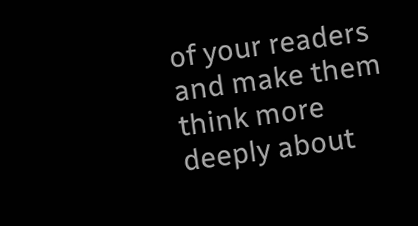of your readers and make them think more deeply about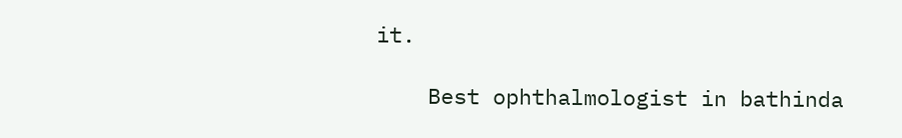it.

    Best ophthalmologist in bathinda